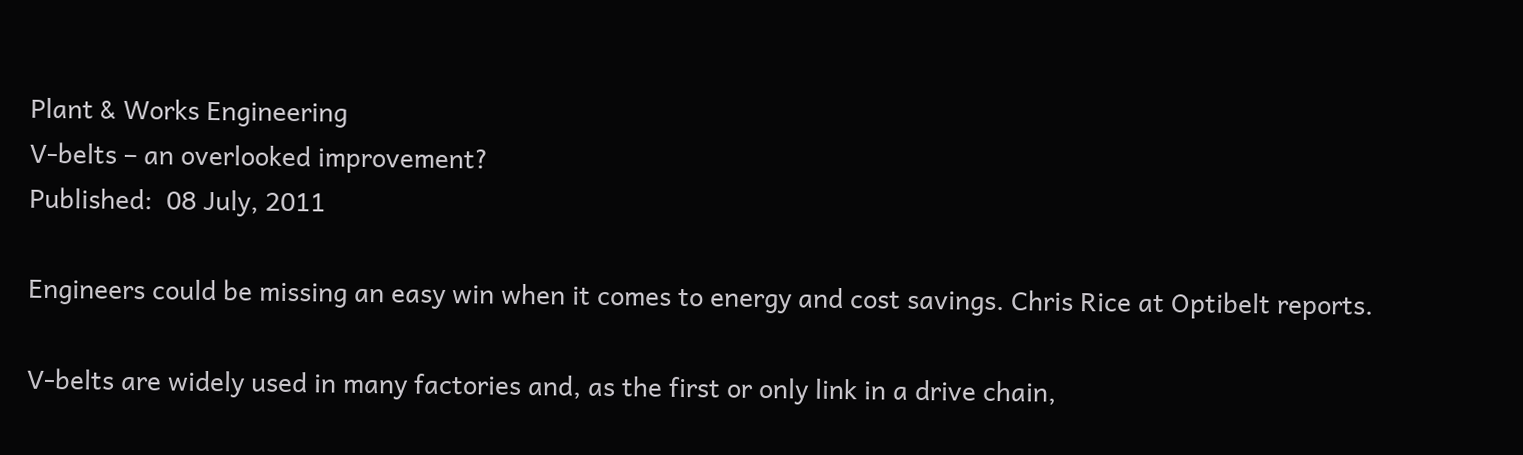Plant & Works Engineering
V-belts – an overlooked improvement?
Published:  08 July, 2011

Engineers could be missing an easy win when it comes to energy and cost savings. Chris Rice at Optibelt reports.

V-belts are widely used in many factories and, as the first or only link in a drive chain,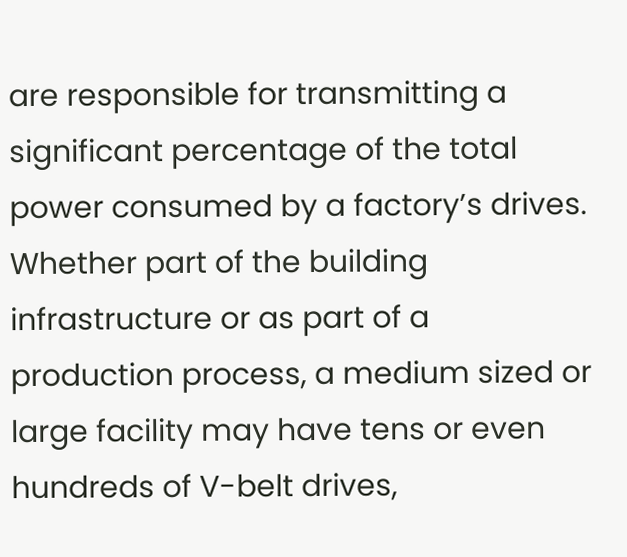are responsible for transmitting a significant percentage of the total power consumed by a factory’s drives. Whether part of the building infrastructure or as part of a production process, a medium sized or large facility may have tens or even hundreds of V-belt drives,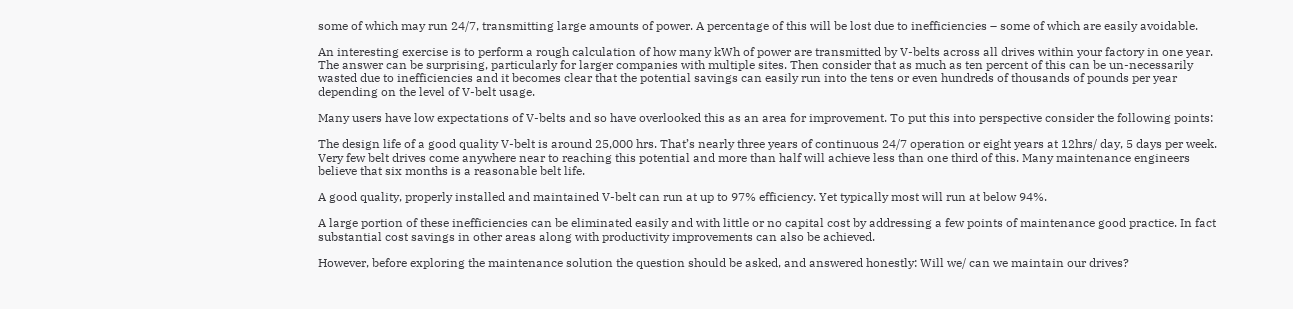some of which may run 24/7, transmitting large amounts of power. A percentage of this will be lost due to inefficiencies – some of which are easily avoidable.

An interesting exercise is to perform a rough calculation of how many kWh of power are transmitted by V-belts across all drives within your factory in one year. The answer can be surprising, particularly for larger companies with multiple sites. Then consider that as much as ten percent of this can be un-necessarily wasted due to inefficiencies and it becomes clear that the potential savings can easily run into the tens or even hundreds of thousands of pounds per year depending on the level of V-belt usage.

Many users have low expectations of V-belts and so have overlooked this as an area for improvement. To put this into perspective consider the following points:

The design life of a good quality V-belt is around 25,000 hrs. That’s nearly three years of continuous 24/7 operation or eight years at 12hrs/ day, 5 days per week. Very few belt drives come anywhere near to reaching this potential and more than half will achieve less than one third of this. Many maintenance engineers believe that six months is a reasonable belt life.

A good quality, properly installed and maintained V-belt can run at up to 97% efficiency. Yet typically most will run at below 94%.

A large portion of these inefficiencies can be eliminated easily and with little or no capital cost by addressing a few points of maintenance good practice. In fact substantial cost savings in other areas along with productivity improvements can also be achieved.

However, before exploring the maintenance solution the question should be asked, and answered honestly: Will we/ can we maintain our drives?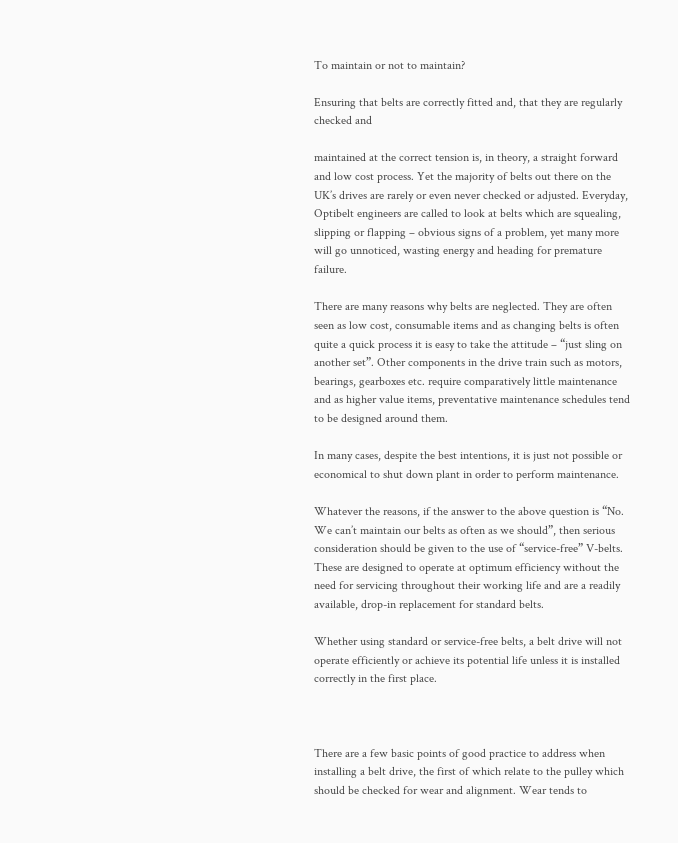To maintain or not to maintain?

Ensuring that belts are correctly fitted and, that they are regularly checked and

maintained at the correct tension is, in theory, a straight forward and low cost process. Yet the majority of belts out there on the UK’s drives are rarely or even never checked or adjusted. Everyday, Optibelt engineers are called to look at belts which are squealing, slipping or flapping – obvious signs of a problem, yet many more will go unnoticed, wasting energy and heading for premature failure.

There are many reasons why belts are neglected. They are often seen as low cost, consumable items and as changing belts is often quite a quick process it is easy to take the attitude – “just sling on another set”. Other components in the drive train such as motors, bearings, gearboxes etc. require comparatively little maintenance and as higher value items, preventative maintenance schedules tend to be designed around them.

In many cases, despite the best intentions, it is just not possible or economical to shut down plant in order to perform maintenance.

Whatever the reasons, if the answer to the above question is “No. We can’t maintain our belts as often as we should”, then serious consideration should be given to the use of “service-free” V-belts. These are designed to operate at optimum efficiency without the need for servicing throughout their working life and are a readily available, drop-in replacement for standard belts.

Whether using standard or service-free belts, a belt drive will not operate efficiently or achieve its potential life unless it is installed correctly in the first place.



There are a few basic points of good practice to address when installing a belt drive, the first of which relate to the pulley which should be checked for wear and alignment. Wear tends to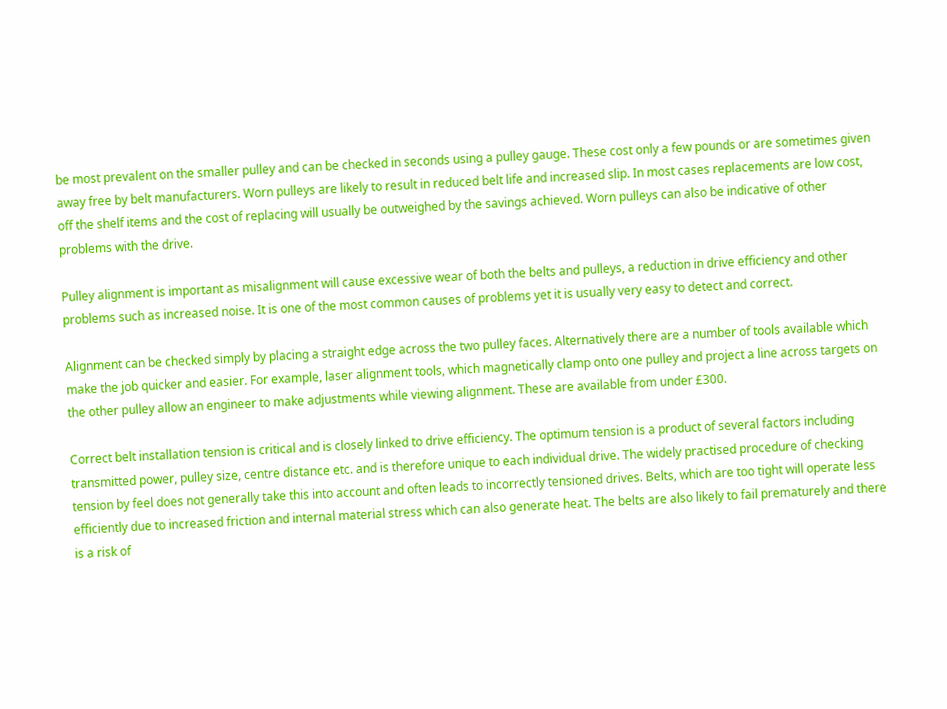be most prevalent on the smaller pulley and can be checked in seconds using a pulley gauge. These cost only a few pounds or are sometimes given away free by belt manufacturers. Worn pulleys are likely to result in reduced belt life and increased slip. In most cases replacements are low cost, off the shelf items and the cost of replacing will usually be outweighed by the savings achieved. Worn pulleys can also be indicative of other problems with the drive.

Pulley alignment is important as misalignment will cause excessive wear of both the belts and pulleys, a reduction in drive efficiency and other problems such as increased noise. It is one of the most common causes of problems yet it is usually very easy to detect and correct.

Alignment can be checked simply by placing a straight edge across the two pulley faces. Alternatively there are a number of tools available which make the job quicker and easier. For example, laser alignment tools, which magnetically clamp onto one pulley and project a line across targets on the other pulley allow an engineer to make adjustments while viewing alignment. These are available from under £300.

Correct belt installation tension is critical and is closely linked to drive efficiency. The optimum tension is a product of several factors including transmitted power, pulley size, centre distance etc. and is therefore unique to each individual drive. The widely practised procedure of checking tension by feel does not generally take this into account and often leads to incorrectly tensioned drives. Belts, which are too tight will operate less efficiently due to increased friction and internal material stress which can also generate heat. The belts are also likely to fail prematurely and there is a risk of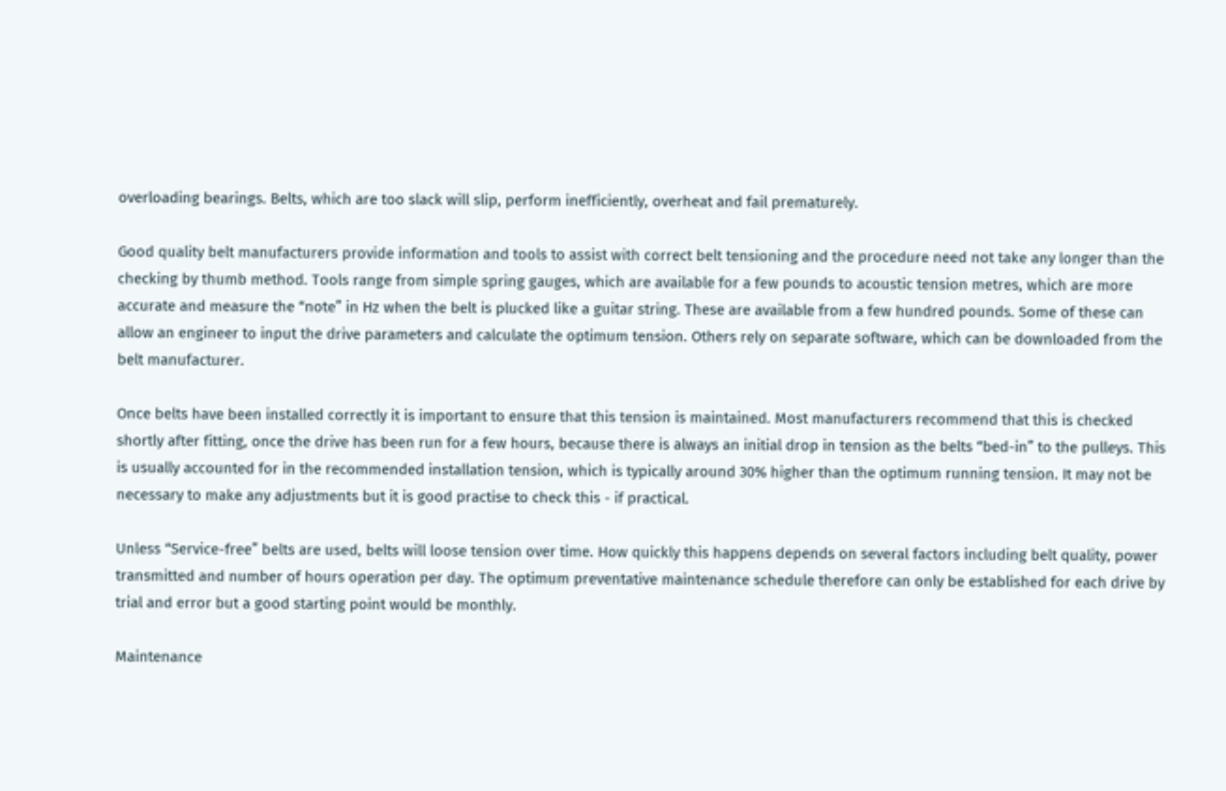overloading bearings. Belts, which are too slack will slip, perform inefficiently, overheat and fail prematurely.

Good quality belt manufacturers provide information and tools to assist with correct belt tensioning and the procedure need not take any longer than the checking by thumb method. Tools range from simple spring gauges, which are available for a few pounds to acoustic tension metres, which are more accurate and measure the “note” in Hz when the belt is plucked like a guitar string. These are available from a few hundred pounds. Some of these can allow an engineer to input the drive parameters and calculate the optimum tension. Others rely on separate software, which can be downloaded from the belt manufacturer.

Once belts have been installed correctly it is important to ensure that this tension is maintained. Most manufacturers recommend that this is checked shortly after fitting, once the drive has been run for a few hours, because there is always an initial drop in tension as the belts “bed-in” to the pulleys. This is usually accounted for in the recommended installation tension, which is typically around 30% higher than the optimum running tension. It may not be necessary to make any adjustments but it is good practise to check this - if practical.

Unless “Service-free” belts are used, belts will loose tension over time. How quickly this happens depends on several factors including belt quality, power transmitted and number of hours operation per day. The optimum preventative maintenance schedule therefore can only be established for each drive by trial and error but a good starting point would be monthly.

Maintenance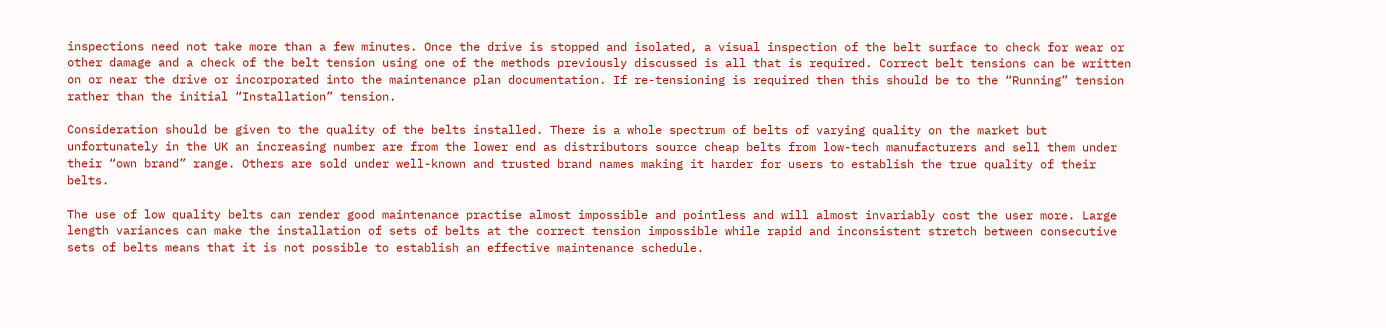inspections need not take more than a few minutes. Once the drive is stopped and isolated, a visual inspection of the belt surface to check for wear or other damage and a check of the belt tension using one of the methods previously discussed is all that is required. Correct belt tensions can be written on or near the drive or incorporated into the maintenance plan documentation. If re-tensioning is required then this should be to the “Running” tension rather than the initial “Installation” tension.

Consideration should be given to the quality of the belts installed. There is a whole spectrum of belts of varying quality on the market but unfortunately in the UK an increasing number are from the lower end as distributors source cheap belts from low-tech manufacturers and sell them under their “own brand” range. Others are sold under well-known and trusted brand names making it harder for users to establish the true quality of their belts.

The use of low quality belts can render good maintenance practise almost impossible and pointless and will almost invariably cost the user more. Large length variances can make the installation of sets of belts at the correct tension impossible while rapid and inconsistent stretch between consecutive sets of belts means that it is not possible to establish an effective maintenance schedule.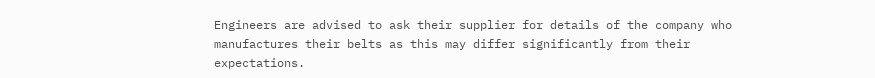Engineers are advised to ask their supplier for details of the company who manufactures their belts as this may differ significantly from their expectations.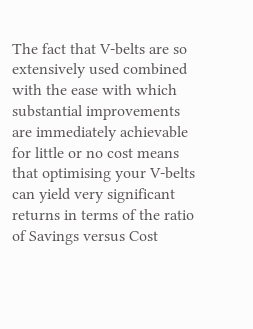The fact that V-belts are so extensively used combined with the ease with which substantial improvements are immediately achievable for little or no cost means that optimising your V-belts can yield very significant returns in terms of the ratio of Savings versus Cost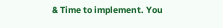& Time to implement. You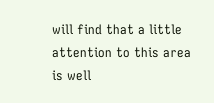will find that a little attention to this area is well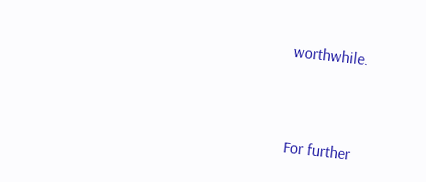worthwhile.



For further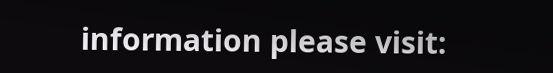information please visit: